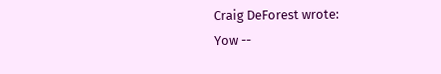Craig DeForest wrote:
Yow --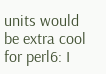units would be extra cool for perl6: I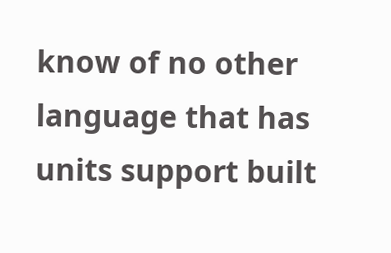know of no other language that has units support built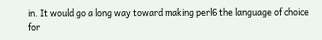in. It would go a long way toward making perl6 the language of choice for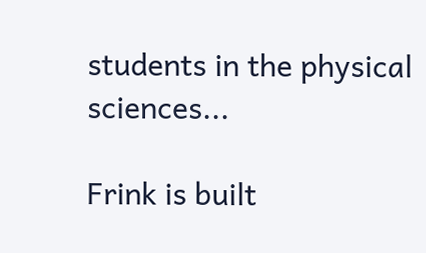students in the physical sciences...

Frink is built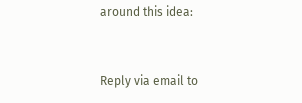around this idea:


Reply via email to